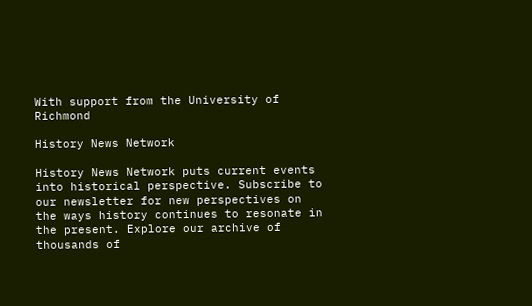With support from the University of Richmond

History News Network

History News Network puts current events into historical perspective. Subscribe to our newsletter for new perspectives on the ways history continues to resonate in the present. Explore our archive of thousands of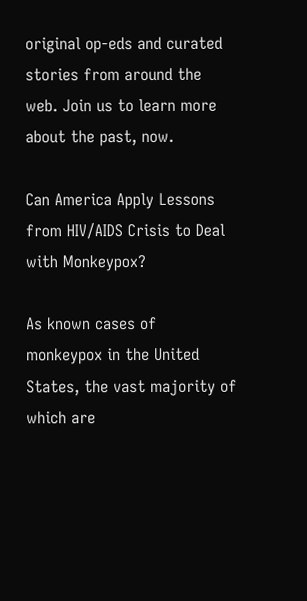original op-eds and curated stories from around the web. Join us to learn more about the past, now.

Can America Apply Lessons from HIV/AIDS Crisis to Deal with Monkeypox?

As known cases of monkeypox in the United States, the vast majority of which are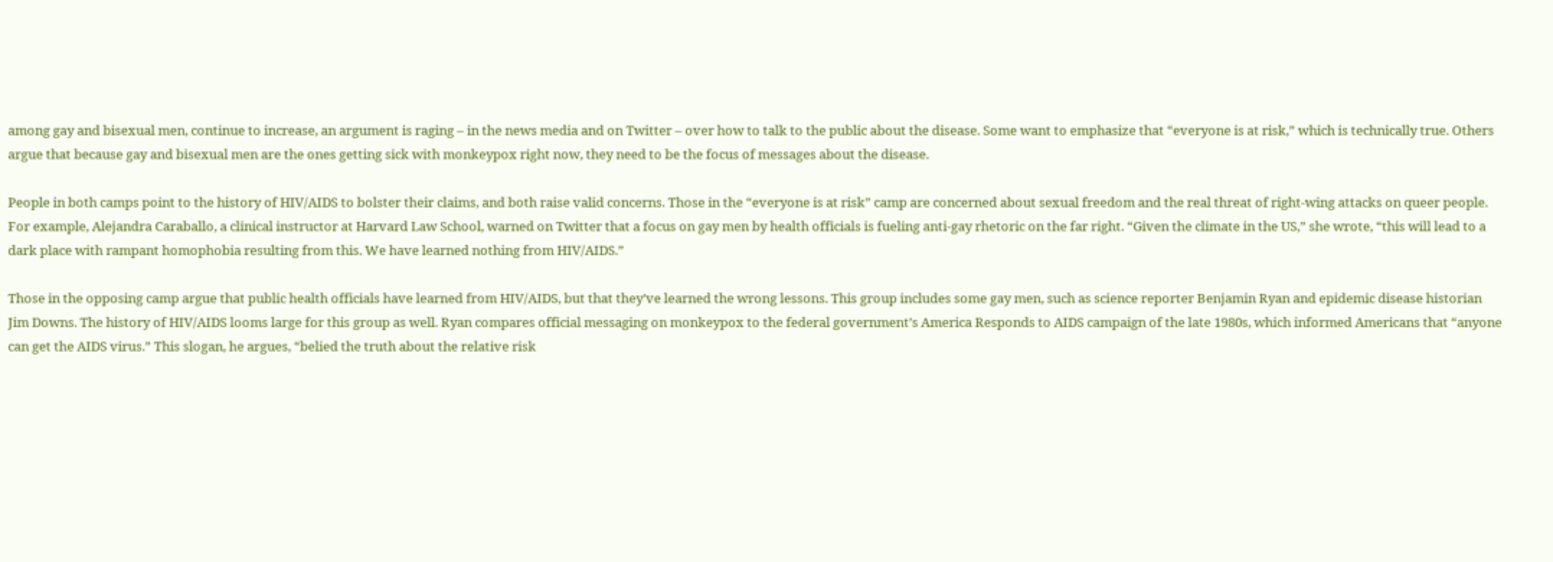among gay and bisexual men, continue to increase, an argument is raging – in the news media and on Twitter – over how to talk to the public about the disease. Some want to emphasize that “everyone is at risk,” which is technically true. Others argue that because gay and bisexual men are the ones getting sick with monkeypox right now, they need to be the focus of messages about the disease.

People in both camps point to the history of HIV/AIDS to bolster their claims, and both raise valid concerns. Those in the “everyone is at risk” camp are concerned about sexual freedom and the real threat of right-wing attacks on queer people. For example, Alejandra Caraballo, a clinical instructor at Harvard Law School, warned on Twitter that a focus on gay men by health officials is fueling anti-gay rhetoric on the far right. “Given the climate in the US,” she wrote, “this will lead to a dark place with rampant homophobia resulting from this. We have learned nothing from HIV/AIDS.”

Those in the opposing camp argue that public health officials have learned from HIV/AIDS, but that they’ve learned the wrong lessons. This group includes some gay men, such as science reporter Benjamin Ryan and epidemic disease historian Jim Downs. The history of HIV/AIDS looms large for this group as well. Ryan compares official messaging on monkeypox to the federal government’s America Responds to AIDS campaign of the late 1980s, which informed Americans that “anyone can get the AIDS virus.” This slogan, he argues, “belied the truth about the relative risk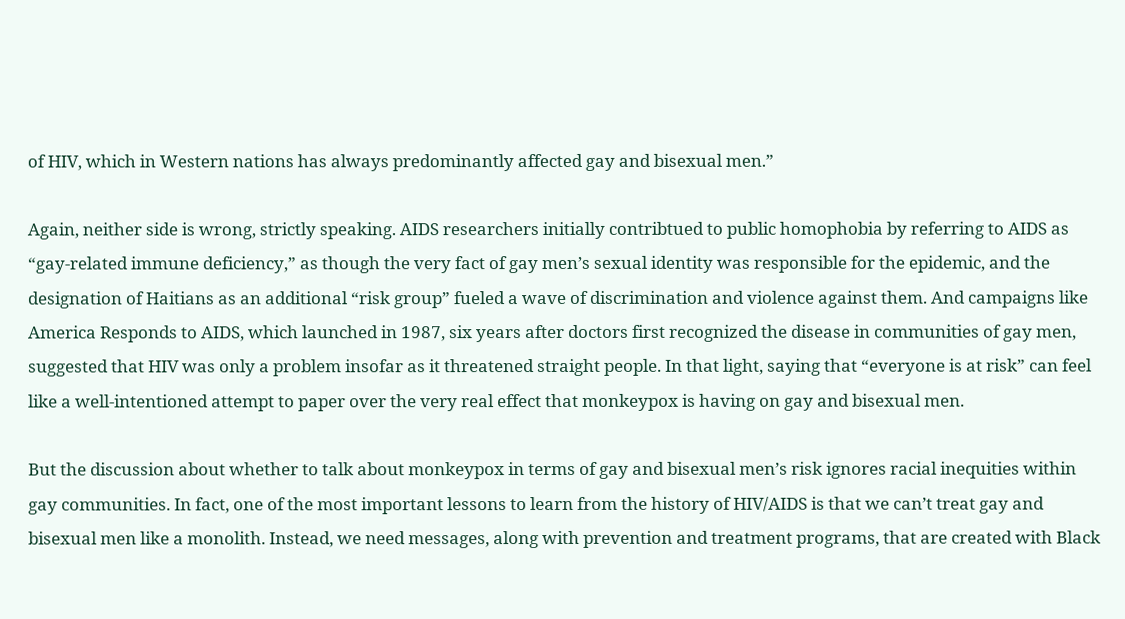of HIV, which in Western nations has always predominantly affected gay and bisexual men.”

Again, neither side is wrong, strictly speaking. AIDS researchers initially contribtued to public homophobia by referring to AIDS as “gay-related immune deficiency,” as though the very fact of gay men’s sexual identity was responsible for the epidemic, and the designation of Haitians as an additional “risk group” fueled a wave of discrimination and violence against them. And campaigns like America Responds to AIDS, which launched in 1987, six years after doctors first recognized the disease in communities of gay men, suggested that HIV was only a problem insofar as it threatened straight people. In that light, saying that “everyone is at risk” can feel like a well-intentioned attempt to paper over the very real effect that monkeypox is having on gay and bisexual men.

But the discussion about whether to talk about monkeypox in terms of gay and bisexual men’s risk ignores racial inequities within gay communities. In fact, one of the most important lessons to learn from the history of HIV/AIDS is that we can’t treat gay and bisexual men like a monolith. Instead, we need messages, along with prevention and treatment programs, that are created with Black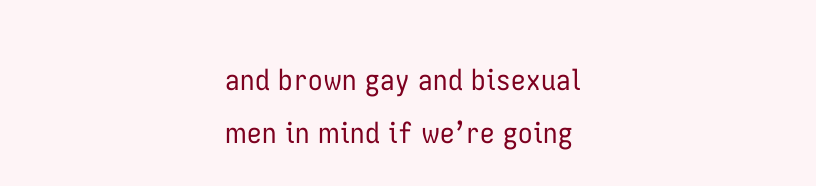and brown gay and bisexual men in mind if we’re going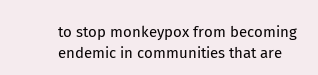to stop monkeypox from becoming endemic in communities that are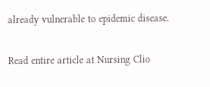already vulnerable to epidemic disease.

Read entire article at Nursing Clio